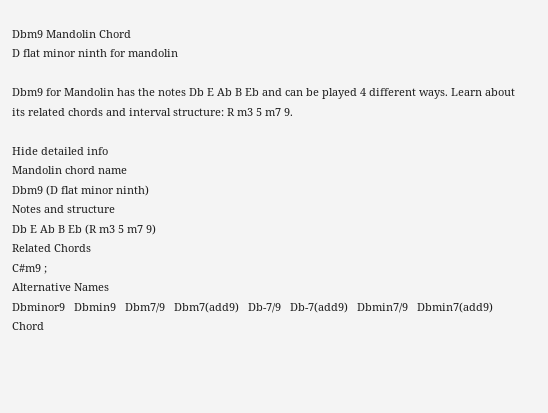Dbm9 Mandolin Chord
D flat minor ninth for mandolin

Dbm9 for Mandolin has the notes Db E Ab B Eb and can be played 4 different ways. Learn about its related chords and interval structure: R m3 5 m7 9.

Hide detailed info
Mandolin chord name
Dbm9 (D flat minor ninth)
Notes and structure
Db E Ab B Eb (R m3 5 m7 9)
Related Chords
C#m9 ;
Alternative Names
Dbminor9   Dbmin9   Dbm7/9   Dbm7(add9)   Db-7/9   Db-7(add9)   Dbmin7/9   Dbmin7(add9)
Chord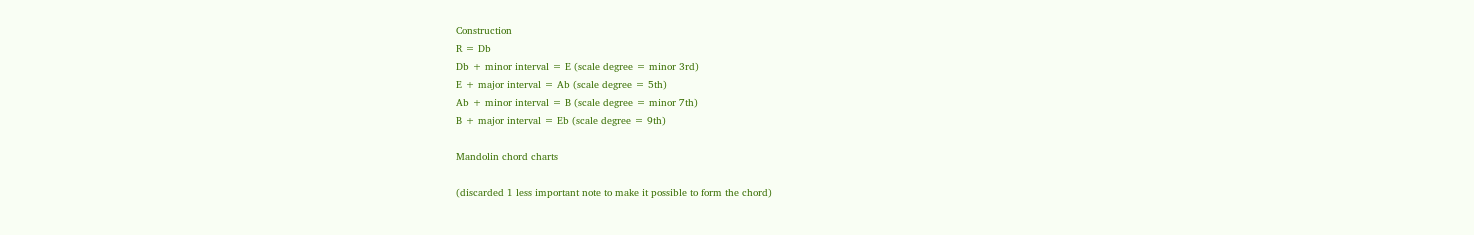Construction
R = Db
Db + minor interval = E (scale degree = minor 3rd)
E + major interval = Ab (scale degree = 5th)
Ab + minor interval = B (scale degree = minor 7th)
B + major interval = Eb (scale degree = 9th)

Mandolin chord charts

(discarded 1 less important note to make it possible to form the chord)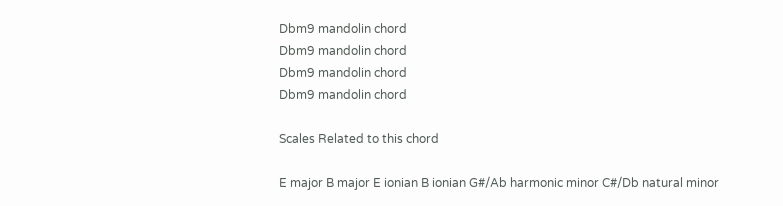Dbm9 mandolin chord
Dbm9 mandolin chord
Dbm9 mandolin chord
Dbm9 mandolin chord

Scales Related to this chord

E major B major E ionian B ionian G#/Ab harmonic minor C#/Db natural minor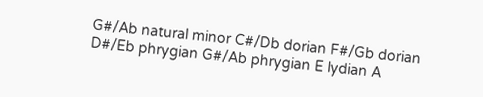G#/Ab natural minor C#/Db dorian F#/Gb dorian D#/Eb phrygian G#/Ab phrygian E lydian A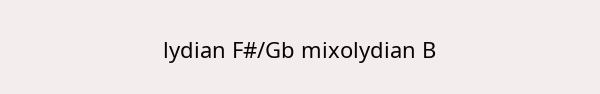lydian F#/Gb mixolydian B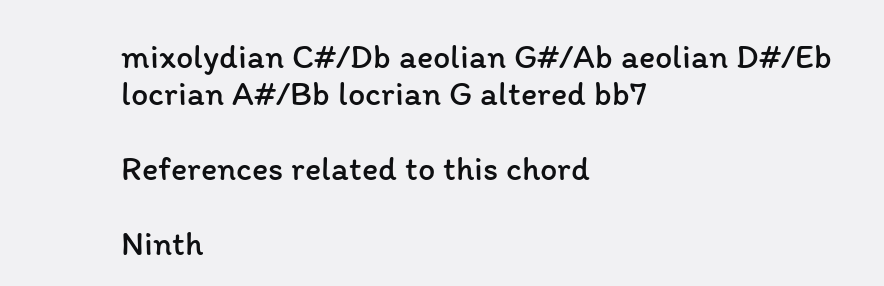mixolydian C#/Db aeolian G#/Ab aeolian D#/Eb locrian A#/Bb locrian G altered bb7

References related to this chord

Ninth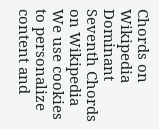Chords on Wikipedia
Dominant Seventh Chords on Wikipedia
We use cookies to personalize content and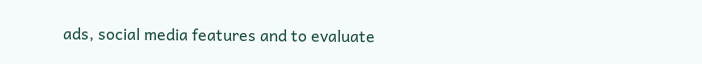ads, social media features and to evaluate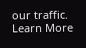our traffic.     Learn More